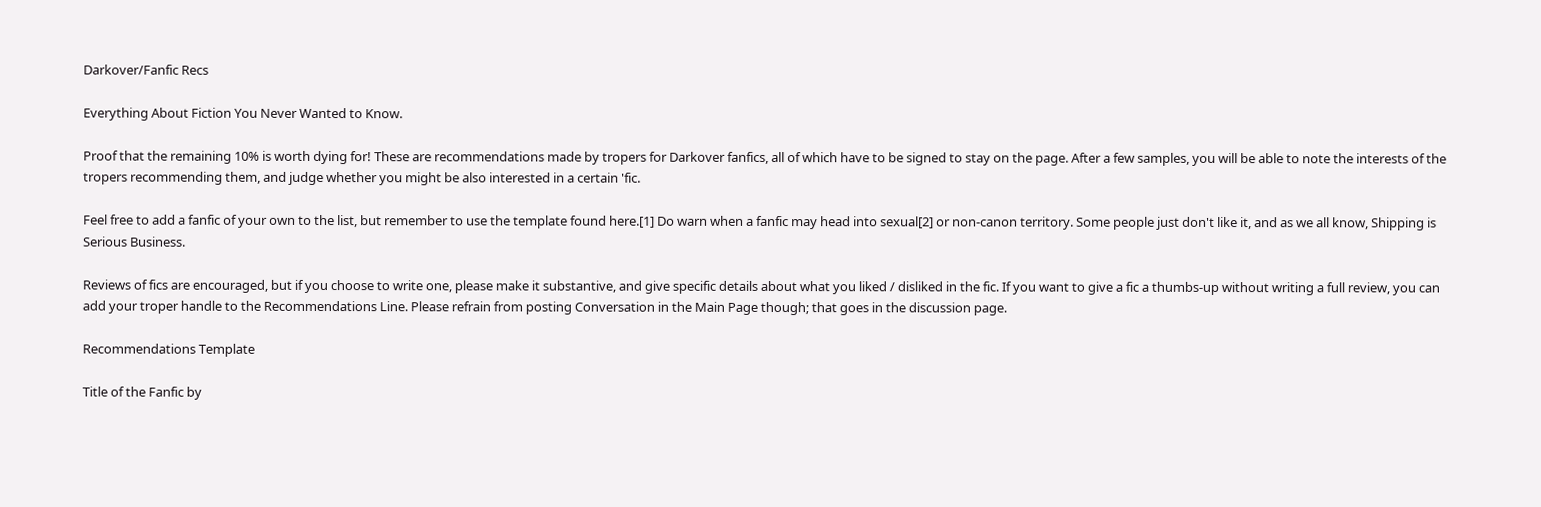Darkover/Fanfic Recs

Everything About Fiction You Never Wanted to Know.

Proof that the remaining 10% is worth dying for! These are recommendations made by tropers for Darkover fanfics, all of which have to be signed to stay on the page. After a few samples, you will be able to note the interests of the tropers recommending them, and judge whether you might be also interested in a certain 'fic.

Feel free to add a fanfic of your own to the list, but remember to use the template found here.[1] Do warn when a fanfic may head into sexual[2] or non-canon territory. Some people just don't like it, and as we all know, Shipping is Serious Business.

Reviews of fics are encouraged, but if you choose to write one, please make it substantive, and give specific details about what you liked / disliked in the fic. If you want to give a fic a thumbs-up without writing a full review, you can add your troper handle to the Recommendations Line. Please refrain from posting Conversation in the Main Page though; that goes in the discussion page.

Recommendations Template

Title of the Fanfic by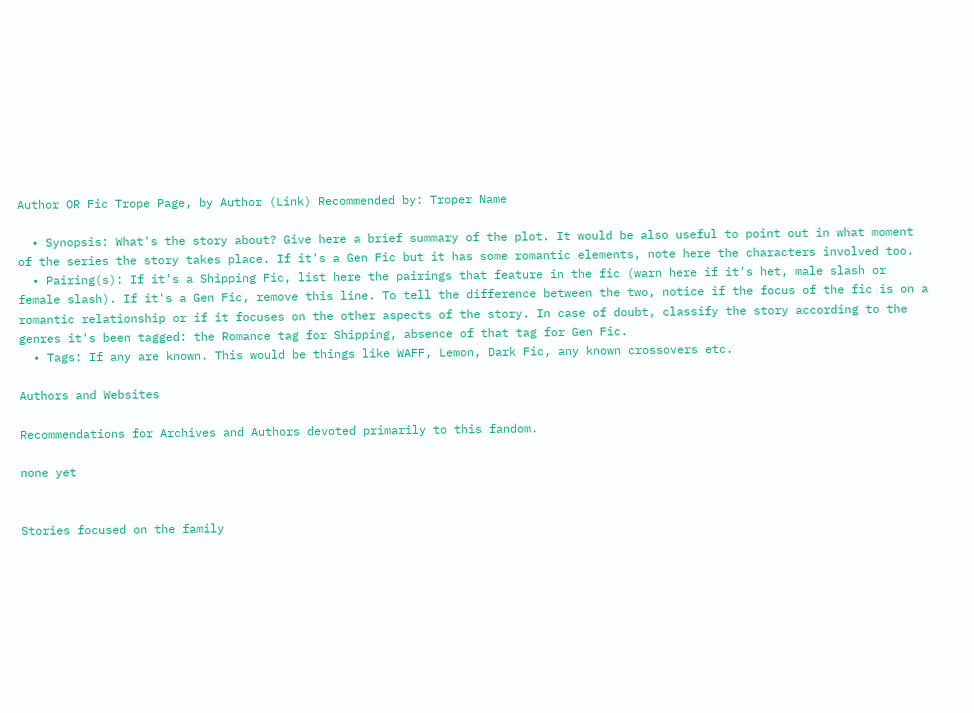Author OR Fic Trope Page, by Author (Link) Recommended by: Troper Name

  • Synopsis: What's the story about? Give here a brief summary of the plot. It would be also useful to point out in what moment of the series the story takes place. If it's a Gen Fic but it has some romantic elements, note here the characters involved too.
  • Pairing(s): If it's a Shipping Fic, list here the pairings that feature in the fic (warn here if it's het, male slash or female slash). If it's a Gen Fic, remove this line. To tell the difference between the two, notice if the focus of the fic is on a romantic relationship or if it focuses on the other aspects of the story. In case of doubt, classify the story according to the genres it's been tagged: the Romance tag for Shipping, absence of that tag for Gen Fic.
  • Tags: If any are known. This would be things like WAFF, Lemon, Dark Fic, any known crossovers etc.

Authors and Websites

Recommendations for Archives and Authors devoted primarily to this fandom.

none yet


Stories focused on the family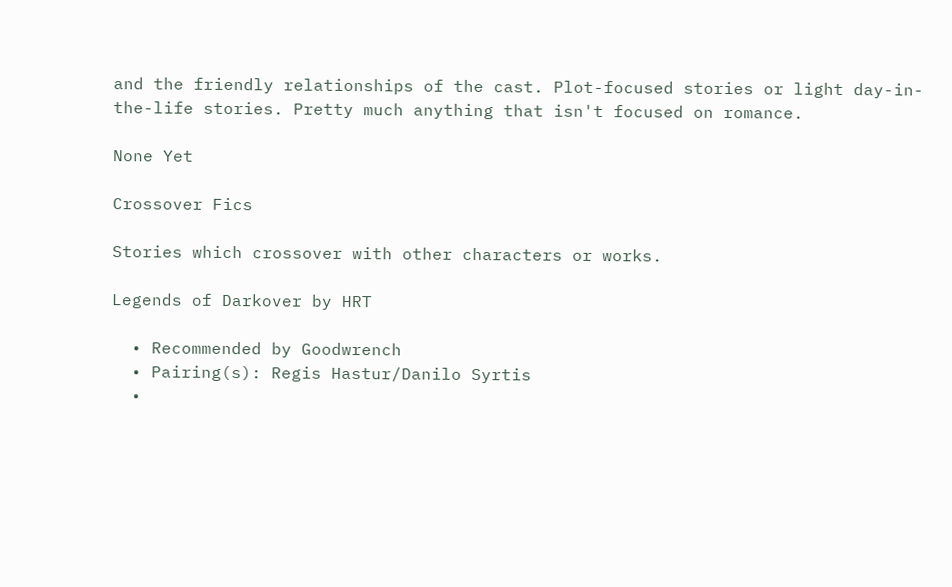and the friendly relationships of the cast. Plot-focused stories or light day-in-the-life stories. Pretty much anything that isn't focused on romance.

None Yet

Crossover Fics

Stories which crossover with other characters or works.

Legends of Darkover by HRT

  • Recommended by Goodwrench
  • Pairing(s): Regis Hastur/Danilo Syrtis
  •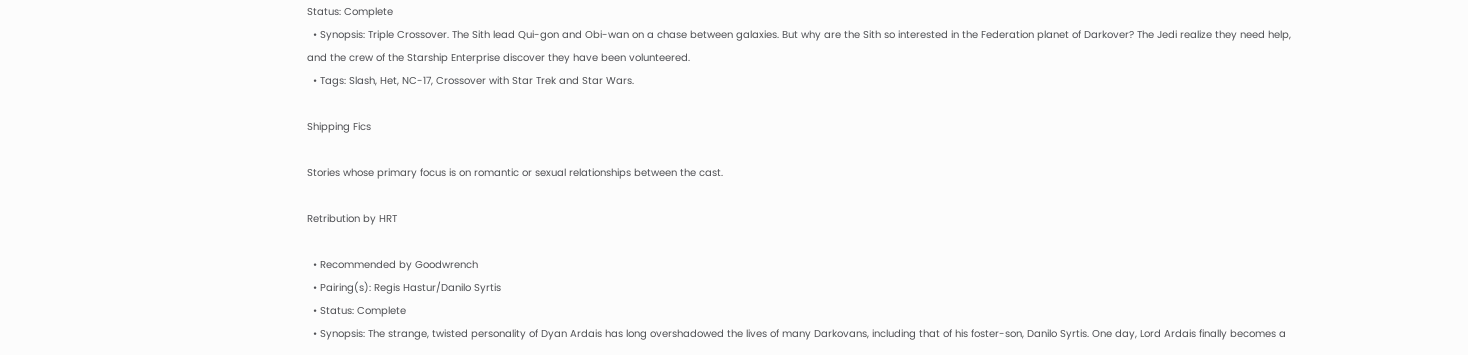Status: Complete
  • Synopsis: Triple Crossover. The Sith lead Qui-gon and Obi-wan on a chase between galaxies. But why are the Sith so interested in the Federation planet of Darkover? The Jedi realize they need help, and the crew of the Starship Enterprise discover they have been volunteered.
  • Tags: Slash, Het, NC-17, Crossover with Star Trek and Star Wars.

Shipping Fics

Stories whose primary focus is on romantic or sexual relationships between the cast.

Retribution by HRT

  • Recommended by Goodwrench
  • Pairing(s): Regis Hastur/Danilo Syrtis
  • Status: Complete
  • Synopsis: The strange, twisted personality of Dyan Ardais has long overshadowed the lives of many Darkovans, including that of his foster-son, Danilo Syrtis. One day, Lord Ardais finally becomes a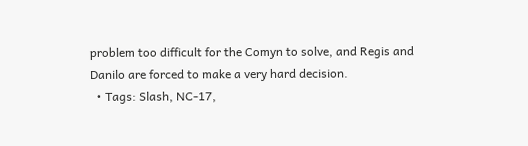problem too difficult for the Comyn to solve, and Regis and Danilo are forced to make a very hard decision.
  • Tags: Slash, NC-17,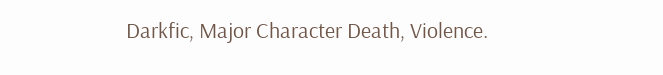Darkfic, Major Character Death, Violence.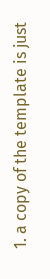1. a copy of the template is just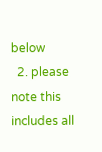below
  2. please note this includes all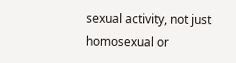sexual activity, not just homosexual or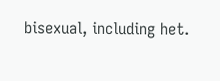bisexual, including het.